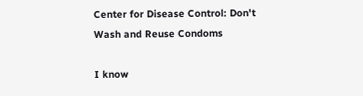Center for Disease Control: Don't Wash and Reuse Condoms

I know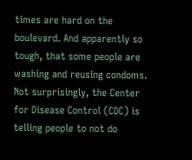times are hard on the boulevard. And apparently so tough, that some people are washing and reusing condoms. Not surprisingly, the Center for Disease Control (CDC) is telling people to not do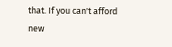that. If you can't afford new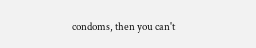condoms, then you can't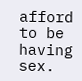afford to be having sex.